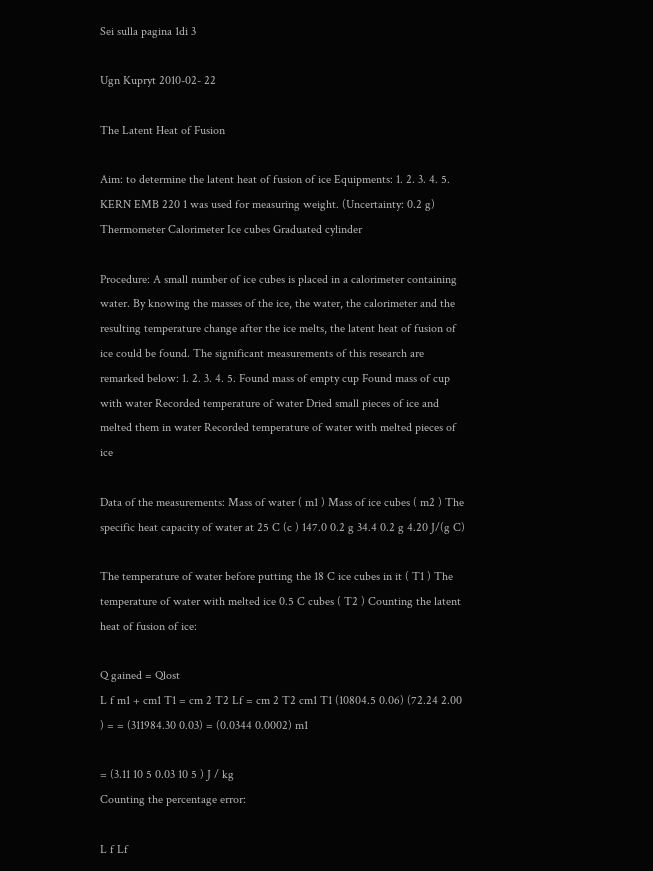Sei sulla pagina 1di 3

Ugn Kupryt 2010-02- 22

The Latent Heat of Fusion

Aim: to determine the latent heat of fusion of ice Equipments: 1. 2. 3. 4. 5. KERN EMB 220 1 was used for measuring weight. (Uncertainty: 0.2 g) Thermometer Calorimeter Ice cubes Graduated cylinder

Procedure: A small number of ice cubes is placed in a calorimeter containing water. By knowing the masses of the ice, the water, the calorimeter and the resulting temperature change after the ice melts, the latent heat of fusion of ice could be found. The significant measurements of this research are remarked below: 1. 2. 3. 4. 5. Found mass of empty cup Found mass of cup with water Recorded temperature of water Dried small pieces of ice and melted them in water Recorded temperature of water with melted pieces of ice

Data of the measurements: Mass of water ( m1 ) Mass of ice cubes ( m2 ) The specific heat capacity of water at 25 C (c ) 147.0 0.2 g 34.4 0.2 g 4.20 J/(g C)

The temperature of water before putting the 18 C ice cubes in it ( T1 ) The temperature of water with melted ice 0.5 C cubes ( T2 ) Counting the latent heat of fusion of ice:

Q gained = Qlost
L f m1 + cm1 T1 = cm 2 T2 Lf = cm 2 T2 cm1 T1 (10804.5 0.06) (72.24 2.00 ) = = (311984.30 0.03) = (0.0344 0.0002) m1

= (3.11 10 5 0.03 10 5 ) J / kg
Counting the percentage error:

L f Lf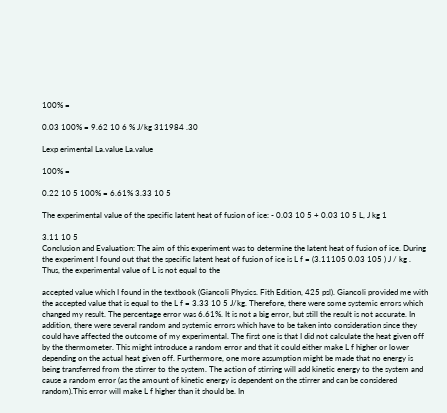100% =

0.03 100% = 9.62 10 6 % J/kg 311984 .30

Lexp erimental La.value La.value

100% =

0.22 10 5 100% = 6.61% 3.33 10 5

The experimental value of the specific latent heat of fusion of ice: - 0.03 10 5 + 0.03 10 5 L, J kg 1

3.11 10 5
Conclusion and Evaluation: The aim of this experiment was to determine the latent heat of fusion of ice. During the experiment I found out that the specific latent heat of fusion of ice is L f = (3.11105 0.03 105 ) J / kg . Thus, the experimental value of L is not equal to the

accepted value which I found in the textbook (Giancoli Physics. Fith Edition, 425 psl). Giancoli provided me with the accepted value that is equal to the L f = 3.33 10 5 J/kg. Therefore, there were some systemic errors which changed my result. The percentage error was 6.61%. It is not a big error, but still the result is not accurate. In addition, there were several random and systemic errors which have to be taken into consideration since they could have affected the outcome of my experimental. The first one is that I did not calculate the heat given off by the thermometer. This might introduce a random error and that it could either make L f higher or lower depending on the actual heat given off. Furthermore, one more assumption might be made that no energy is being transferred from the stirrer to the system. The action of stirring will add kinetic energy to the system and cause a random error (as the amount of kinetic energy is dependent on the stirrer and can be considered random).This error will make L f higher than it should be. In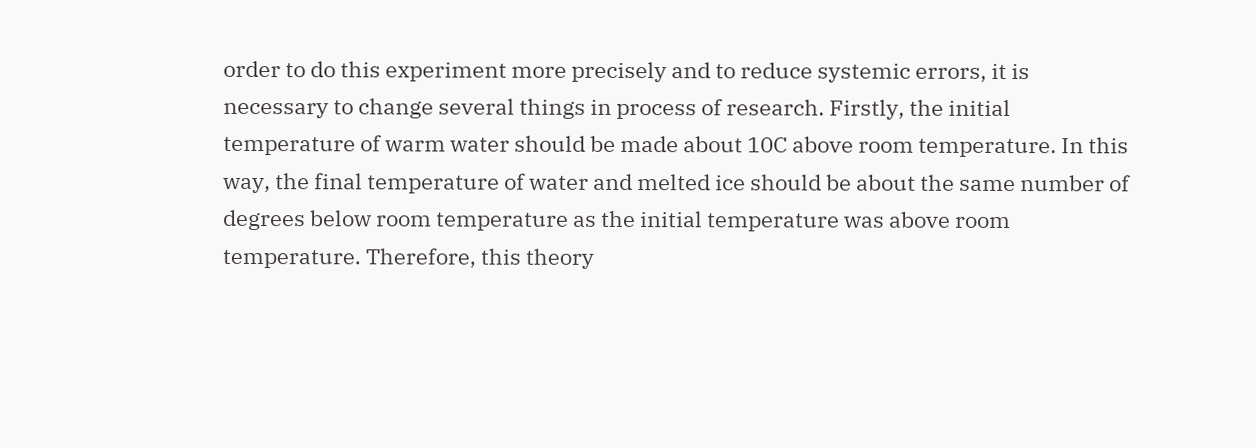order to do this experiment more precisely and to reduce systemic errors, it is necessary to change several things in process of research. Firstly, the initial temperature of warm water should be made about 10C above room temperature. In this way, the final temperature of water and melted ice should be about the same number of degrees below room temperature as the initial temperature was above room temperature. Therefore, this theory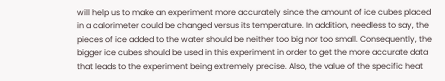will help us to make an experiment more accurately since the amount of ice cubes placed in a calorimeter could be changed versus its temperature. In addition, needless to say, the pieces of ice added to the water should be neither too big nor too small. Consequently, the bigger ice cubes should be used in this experiment in order to get the more accurate data that leads to the experiment being extremely precise. Also, the value of the specific heat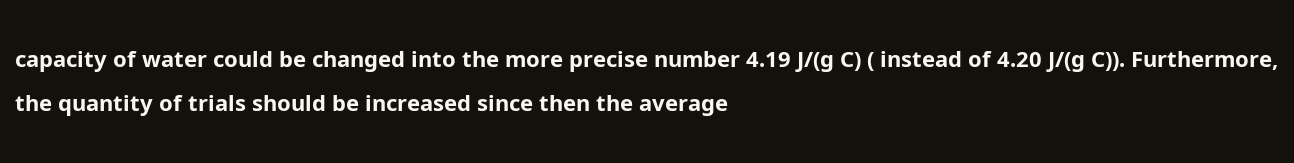capacity of water could be changed into the more precise number 4.19 J/(g C) ( instead of 4.20 J/(g C)). Furthermore, the quantity of trials should be increased since then the average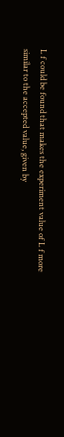L f could be found that makes the experiment value of L f more similar to the accepted value, given by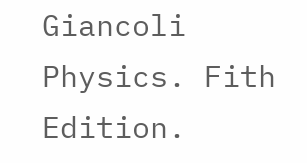Giancoli Physics. Fith Edition.